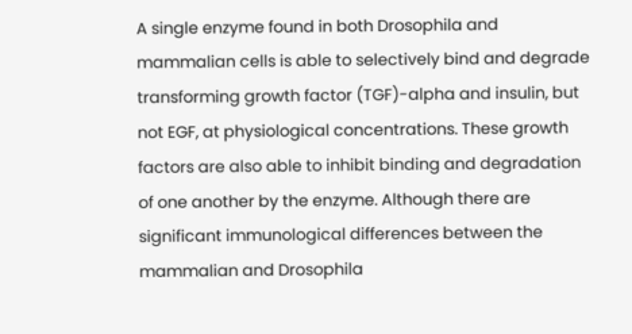A single enzyme found in both Drosophila and mammalian cells is able to selectively bind and degrade transforming growth factor (TGF)-alpha and insulin, but not EGF, at physiological concentrations. These growth factors are also able to inhibit binding and degradation of one another by the enzyme. Although there are significant immunological differences between the mammalian and Drosophila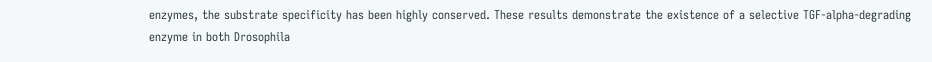enzymes, the substrate specificity has been highly conserved. These results demonstrate the existence of a selective TGF-alpha-degrading enzyme in both Drosophila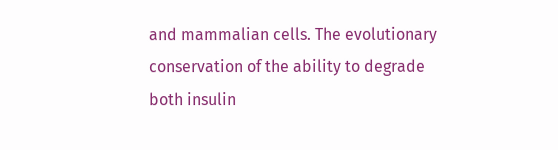and mammalian cells. The evolutionary conservation of the ability to degrade both insulin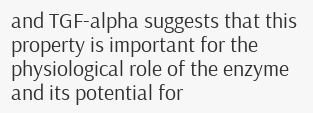and TGF-alpha suggests that this property is important for the physiological role of the enzyme and its potential for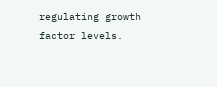regulating growth factor levels.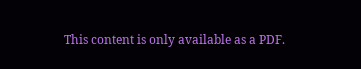This content is only available as a PDF.